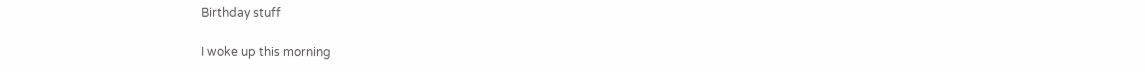Birthday stuff

I woke up this morning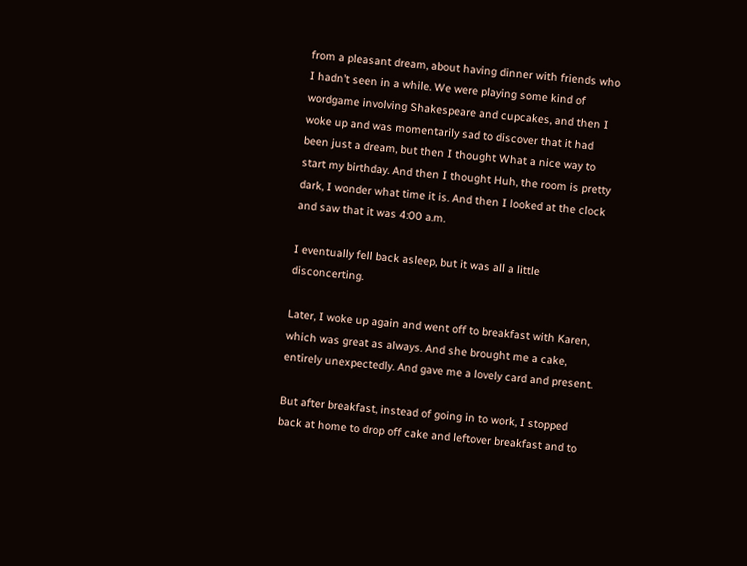from a pleasant dream, about having dinner with friends who I hadn’t seen in a while. We were playing some kind of wordgame involving Shakespeare and cupcakes, and then I woke up and was momentarily sad to discover that it had been just a dream, but then I thought What a nice way to start my birthday. And then I thought Huh, the room is pretty dark, I wonder what time it is. And then I looked at the clock and saw that it was 4:00 a.m.

I eventually fell back asleep, but it was all a little disconcerting.

Later, I woke up again and went off to breakfast with Karen, which was great as always. And she brought me a cake, entirely unexpectedly. And gave me a lovely card and present.

But after breakfast, instead of going in to work, I stopped back at home to drop off cake and leftover breakfast and to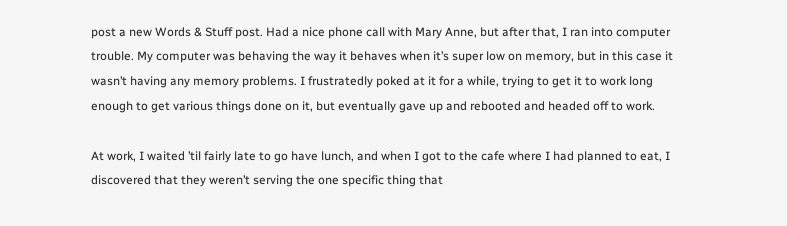post a new Words & Stuff post. Had a nice phone call with Mary Anne, but after that, I ran into computer trouble. My computer was behaving the way it behaves when it’s super low on memory, but in this case it wasn’t having any memory problems. I frustratedly poked at it for a while, trying to get it to work long enough to get various things done on it, but eventually gave up and rebooted and headed off to work.

At work, I waited ’til fairly late to go have lunch, and when I got to the cafe where I had planned to eat, I discovered that they weren’t serving the one specific thing that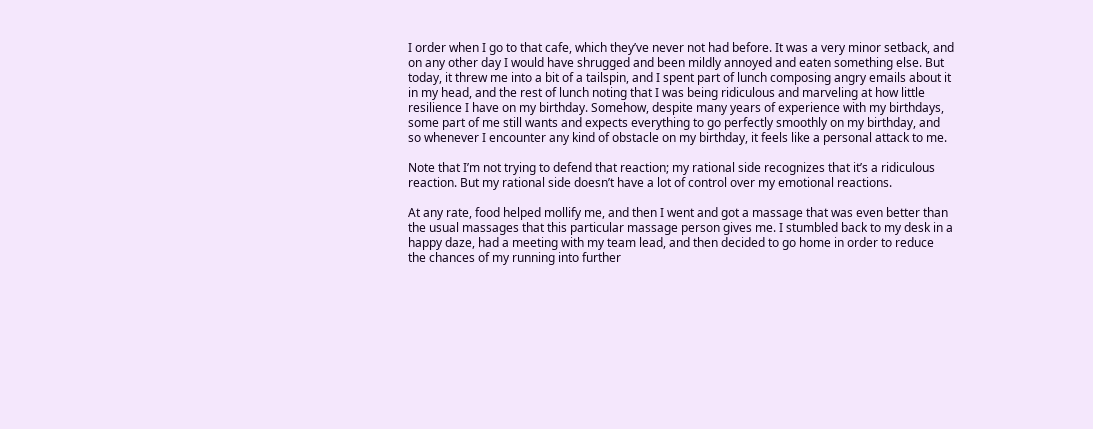I order when I go to that cafe, which they’ve never not had before. It was a very minor setback, and on any other day I would have shrugged and been mildly annoyed and eaten something else. But today, it threw me into a bit of a tailspin, and I spent part of lunch composing angry emails about it in my head, and the rest of lunch noting that I was being ridiculous and marveling at how little resilience I have on my birthday. Somehow, despite many years of experience with my birthdays, some part of me still wants and expects everything to go perfectly smoothly on my birthday, and so whenever I encounter any kind of obstacle on my birthday, it feels like a personal attack to me.

Note that I’m not trying to defend that reaction; my rational side recognizes that it’s a ridiculous reaction. But my rational side doesn’t have a lot of control over my emotional reactions.

At any rate, food helped mollify me, and then I went and got a massage that was even better than the usual massages that this particular massage person gives me. I stumbled back to my desk in a happy daze, had a meeting with my team lead, and then decided to go home in order to reduce the chances of my running into further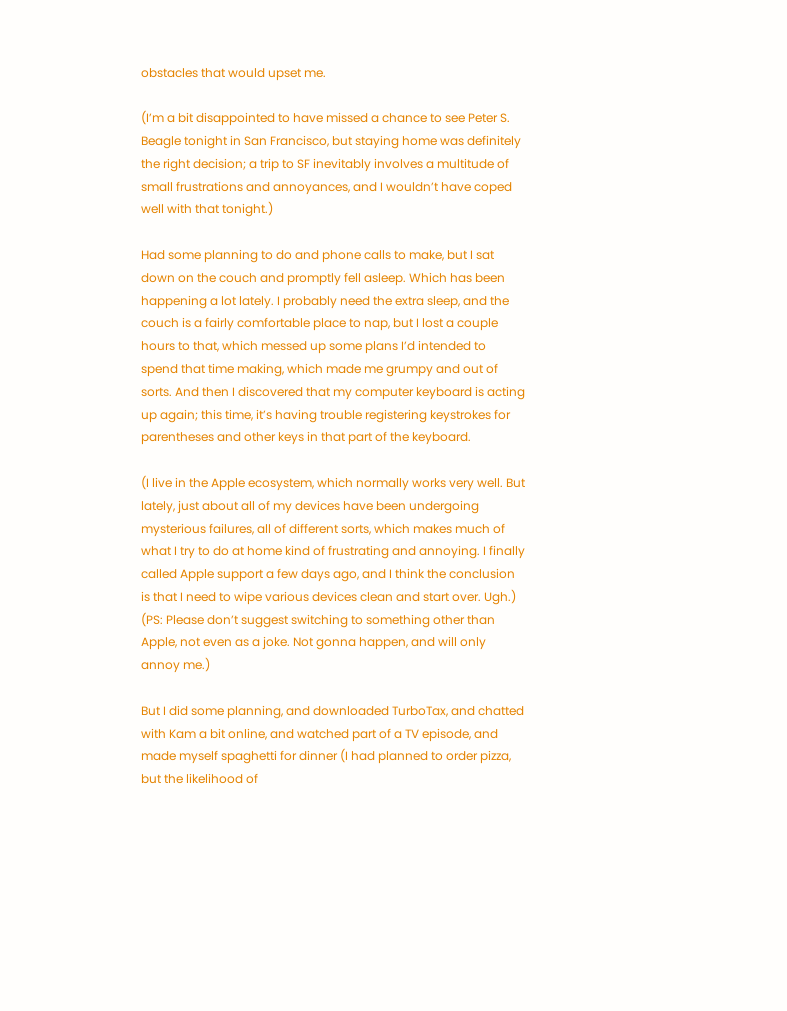obstacles that would upset me.

(I’m a bit disappointed to have missed a chance to see Peter S. Beagle tonight in San Francisco, but staying home was definitely the right decision; a trip to SF inevitably involves a multitude of small frustrations and annoyances, and I wouldn’t have coped well with that tonight.)

Had some planning to do and phone calls to make, but I sat down on the couch and promptly fell asleep. Which has been happening a lot lately. I probably need the extra sleep, and the couch is a fairly comfortable place to nap, but I lost a couple hours to that, which messed up some plans I’d intended to spend that time making, which made me grumpy and out of sorts. And then I discovered that my computer keyboard is acting up again; this time, it’s having trouble registering keystrokes for parentheses and other keys in that part of the keyboard.

(I live in the Apple ecosystem, which normally works very well. But lately, just about all of my devices have been undergoing mysterious failures, all of different sorts, which makes much of what I try to do at home kind of frustrating and annoying. I finally called Apple support a few days ago, and I think the conclusion is that I need to wipe various devices clean and start over. Ugh.) (PS: Please don’t suggest switching to something other than Apple, not even as a joke. Not gonna happen, and will only annoy me.)

But I did some planning, and downloaded TurboTax, and chatted with Kam a bit online, and watched part of a TV episode, and made myself spaghetti for dinner (I had planned to order pizza, but the likelihood of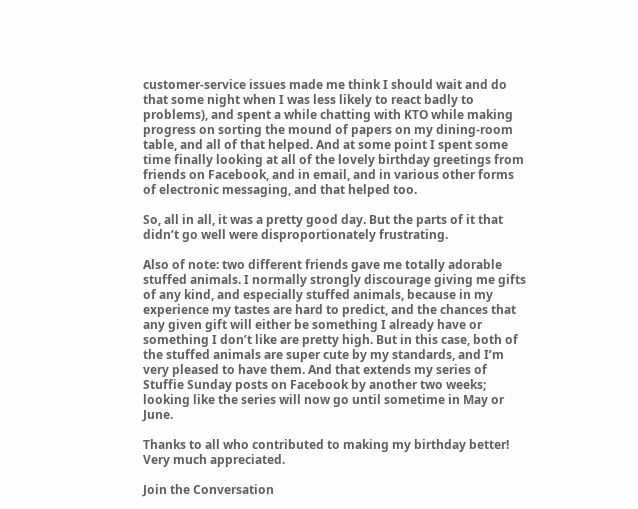customer-service issues made me think I should wait and do that some night when I was less likely to react badly to problems), and spent a while chatting with KTO while making progress on sorting the mound of papers on my dining-room table, and all of that helped. And at some point I spent some time finally looking at all of the lovely birthday greetings from friends on Facebook, and in email, and in various other forms of electronic messaging, and that helped too.

So, all in all, it was a pretty good day. But the parts of it that didn’t go well were disproportionately frustrating.

Also of note: two different friends gave me totally adorable stuffed animals. I normally strongly discourage giving me gifts of any kind, and especially stuffed animals, because in my experience my tastes are hard to predict, and the chances that any given gift will either be something I already have or something I don’t like are pretty high. But in this case, both of the stuffed animals are super cute by my standards, and I’m very pleased to have them. And that extends my series of Stuffie Sunday posts on Facebook by another two weeks; looking like the series will now go until sometime in May or June.

Thanks to all who contributed to making my birthday better! Very much appreciated.

Join the Conversation